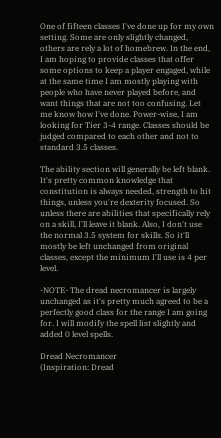One of fifteen classes I've done up for my own setting. Some are only slightly changed, others are rely a lot of homebrew. In the end, I am hoping to provide classes that offer some options to keep a player engaged, while at the same time I am mostly playing with people who have never played before, and want things that are not too confusing. Let me know how I've done. Power-wise, I am looking for Tier 3-4 range. Classes should be judged compared to each other and not to standard 3.5 classes.

The ability section will generally be left blank. It's pretty common knowledge that constitution is always needed, strength to hit things, unless you're dexterity focused. So unless there are abilities that specifically rely on a skill, I'll leave it blank. Also, I don't use the normal 3.5 system for skills. So it'll mostly be left unchanged from original classes, except the minimum I'll use is 4 per level.

-NOTE- The dread necromancer is largely unchanged as it's pretty much agreed to be a perfectly good class for the range I am going for. I will modify the spell list slightly and added 0 level spells.

Dread Necromancer
(Inspiration: Dread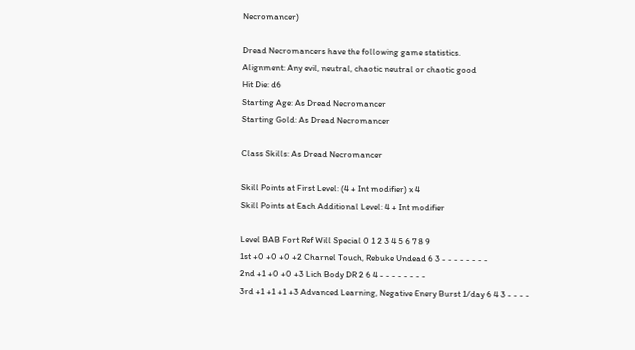Necromancer)

Dread Necromancers have the following game statistics.
Alignment: Any evil, neutral, chaotic neutral or chaotic good
Hit Die: d6
Starting Age: As Dread Necromancer
Starting Gold: As Dread Necromancer

Class Skills: As Dread Necromancer

Skill Points at First Level: (4 + Int modifier) x 4
Skill Points at Each Additional Level: 4 + Int modifier

Level BAB Fort Ref Will Special 0 1 2 3 4 5 6 7 8 9
1st +0 +0 +0 +2 Charnel Touch, Rebuke Undead 6 3 - - - - - - - -
2nd +1 +0 +0 +3 Lich Body DR 2 6 4 - - - - - - - -
3rd +1 +1 +1 +3 Advanced Learning, Negative Enery Burst 1/day 6 4 3 - - - -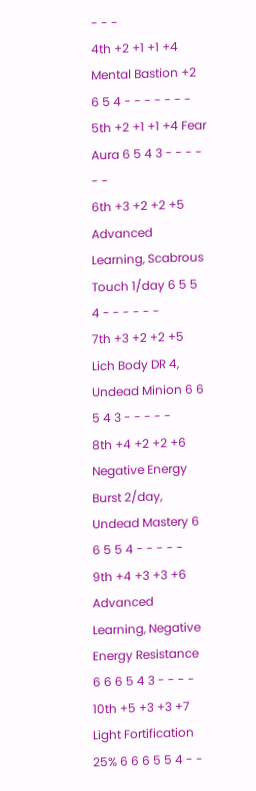- - -
4th +2 +1 +1 +4 Mental Bastion +2 6 5 4 - - - - - - -
5th +2 +1 +1 +4 Fear Aura 6 5 4 3 - - - - - -
6th +3 +2 +2 +5 Advanced Learning, Scabrous Touch 1/day 6 5 5 4 - - - - - -
7th +3 +2 +2 +5 Lich Body DR 4, Undead Minion 6 6 5 4 3 - - - - -
8th +4 +2 +2 +6 Negative Energy Burst 2/day, Undead Mastery 6 6 5 5 4 - - - - -
9th +4 +3 +3 +6 Advanced Learning, Negative Energy Resistance 6 6 6 5 4 3 - - - -
10th +5 +3 +3 +7 Light Fortification 25% 6 6 6 5 5 4 - -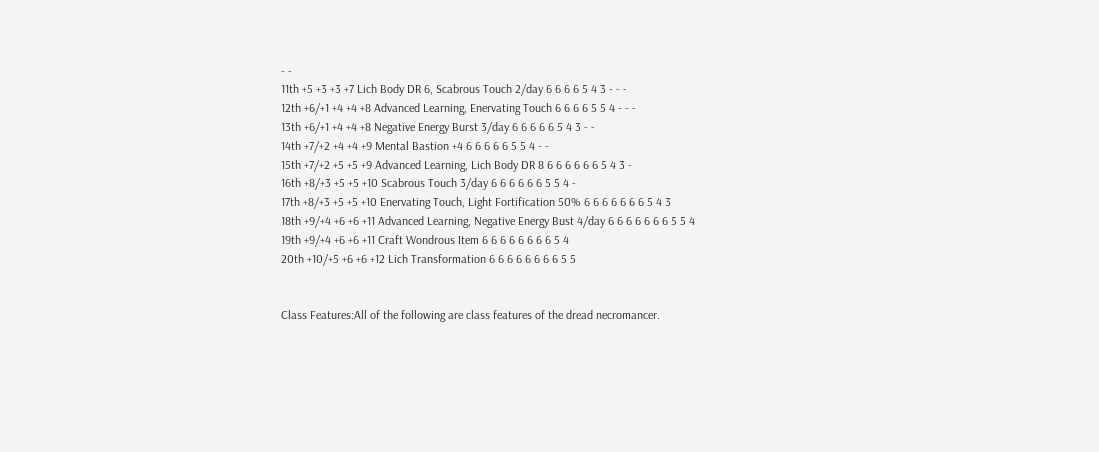- -
11th +5 +3 +3 +7 Lich Body DR 6, Scabrous Touch 2/day 6 6 6 6 5 4 3 - - -
12th +6/+1 +4 +4 +8 Advanced Learning, Enervating Touch 6 6 6 6 5 5 4 - - -
13th +6/+1 +4 +4 +8 Negative Energy Burst 3/day 6 6 6 6 6 5 4 3 - -
14th +7/+2 +4 +4 +9 Mental Bastion +4 6 6 6 6 6 5 5 4 - -
15th +7/+2 +5 +5 +9 Advanced Learning, Lich Body DR 8 6 6 6 6 6 6 5 4 3 -
16th +8/+3 +5 +5 +10 Scabrous Touch 3/day 6 6 6 6 6 6 5 5 4 -
17th +8/+3 +5 +5 +10 Enervating Touch, Light Fortification 50% 6 6 6 6 6 6 6 5 4 3
18th +9/+4 +6 +6 +11 Advanced Learning, Negative Energy Bust 4/day 6 6 6 6 6 6 6 5 5 4
19th +9/+4 +6 +6 +11 Craft Wondrous Item 6 6 6 6 6 6 6 6 5 4
20th +10/+5 +6 +6 +12 Lich Transformation 6 6 6 6 6 6 6 6 5 5


Class Features:All of the following are class features of the dread necromancer.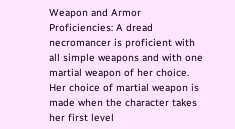Weapon and Armor Proficiencies: A dread necromancer is proficient with all simple weapons and with one martial weapon of her choice. Her choice of martial weapon is made when the character takes her first level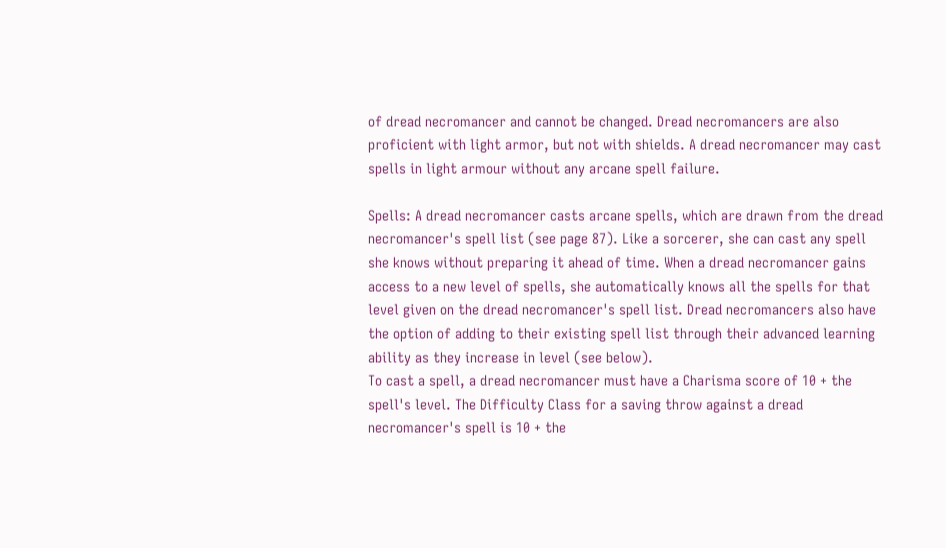of dread necromancer and cannot be changed. Dread necromancers are also proficient with light armor, but not with shields. A dread necromancer may cast spells in light armour without any arcane spell failure.

Spells: A dread necromancer casts arcane spells, which are drawn from the dread necromancer's spell list (see page 87). Like a sorcerer, she can cast any spell she knows without preparing it ahead of time. When a dread necromancer gains access to a new level of spells, she automatically knows all the spells for that level given on the dread necromancer's spell list. Dread necromancers also have the option of adding to their existing spell list through their advanced learning ability as they increase in level (see below).
To cast a spell, a dread necromancer must have a Charisma score of 10 + the spell's level. The Difficulty Class for a saving throw against a dread necromancer's spell is 10 + the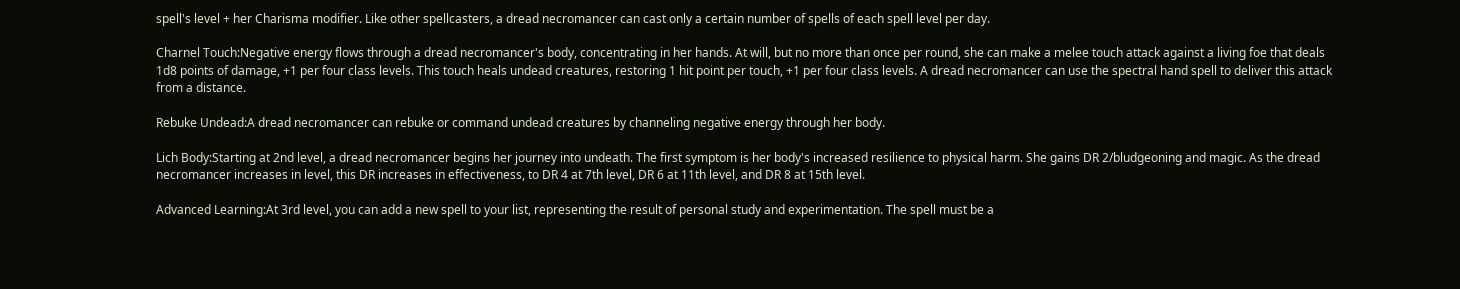spell's level + her Charisma modifier. Like other spellcasters, a dread necromancer can cast only a certain number of spells of each spell level per day.

Charnel Touch:Negative energy flows through a dread necromancer's body, concentrating in her hands. At will, but no more than once per round, she can make a melee touch attack against a living foe that deals 1d8 points of damage, +1 per four class levels. This touch heals undead creatures, restoring 1 hit point per touch, +1 per four class levels. A dread necromancer can use the spectral hand spell to deliver this attack from a distance.

Rebuke Undead:A dread necromancer can rebuke or command undead creatures by channeling negative energy through her body.

Lich Body:Starting at 2nd level, a dread necromancer begins her journey into undeath. The first symptom is her body's increased resilience to physical harm. She gains DR 2/bludgeoning and magic. As the dread necromancer increases in level, this DR increases in effectiveness, to DR 4 at 7th level, DR 6 at 11th level, and DR 8 at 15th level.

Advanced Learning:At 3rd level, you can add a new spell to your list, representing the result of personal study and experimentation. The spell must be a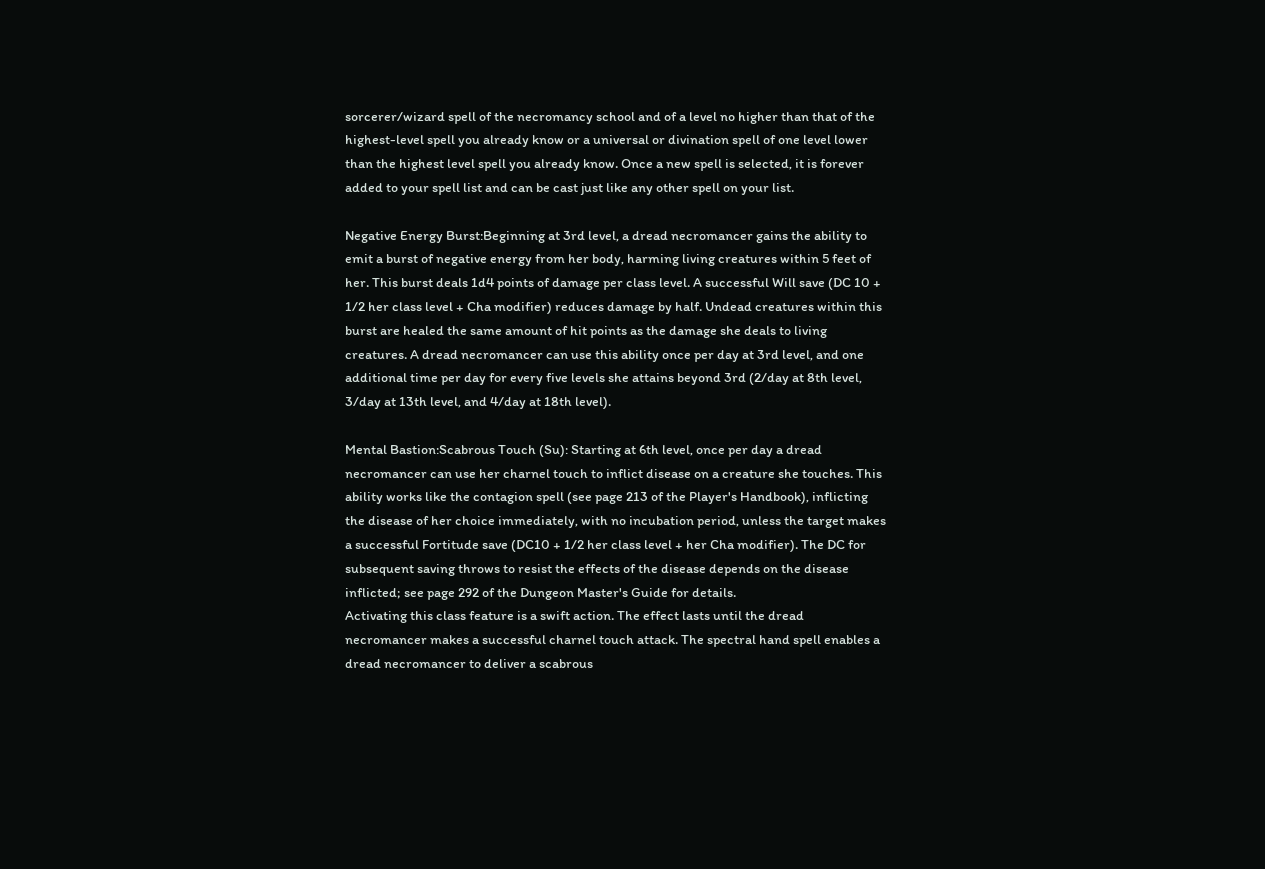sorcerer/wizard spell of the necromancy school and of a level no higher than that of the highest-level spell you already know or a universal or divination spell of one level lower than the highest level spell you already know. Once a new spell is selected, it is forever added to your spell list and can be cast just like any other spell on your list.

Negative Energy Burst:Beginning at 3rd level, a dread necromancer gains the ability to emit a burst of negative energy from her body, harming living creatures within 5 feet of her. This burst deals 1d4 points of damage per class level. A successful Will save (DC 10 + 1/2 her class level + Cha modifier) reduces damage by half. Undead creatures within this burst are healed the same amount of hit points as the damage she deals to living creatures. A dread necromancer can use this ability once per day at 3rd level, and one additional time per day for every five levels she attains beyond 3rd (2/day at 8th level, 3/day at 13th level, and 4/day at 18th level).

Mental Bastion:Scabrous Touch (Su): Starting at 6th level, once per day a dread necromancer can use her charnel touch to inflict disease on a creature she touches. This ability works like the contagion spell (see page 213 of the Player's Handbook), inflicting the disease of her choice immediately, with no incubation period, unless the target makes a successful Fortitude save (DC10 + 1/2 her class level + her Cha modifier). The DC for subsequent saving throws to resist the effects of the disease depends on the disease inflicted; see page 292 of the Dungeon Master's Guide for details.
Activating this class feature is a swift action. The effect lasts until the dread necromancer makes a successful charnel touch attack. The spectral hand spell enables a dread necromancer to deliver a scabrous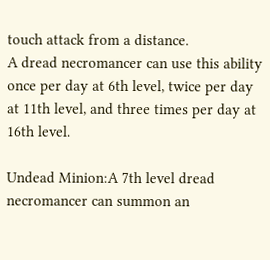touch attack from a distance.
A dread necromancer can use this ability once per day at 6th level, twice per day at 11th level, and three times per day at 16th level.

Undead Minion:A 7th level dread necromancer can summon an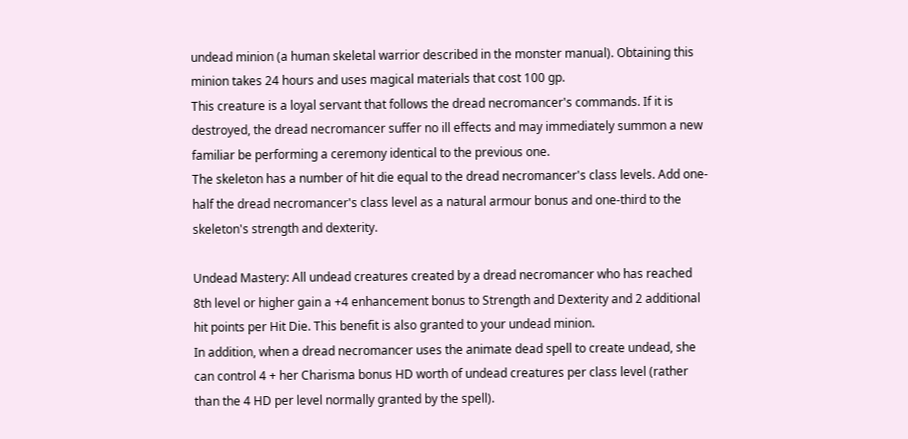undead minion (a human skeletal warrior described in the monster manual). Obtaining this minion takes 24 hours and uses magical materials that cost 100 gp.
This creature is a loyal servant that follows the dread necromancer's commands. If it is destroyed, the dread necromancer suffer no ill effects and may immediately summon a new familiar be performing a ceremony identical to the previous one.
The skeleton has a number of hit die equal to the dread necromancer's class levels. Add one-half the dread necromancer's class level as a natural armour bonus and one-third to the skeleton's strength and dexterity.

Undead Mastery: All undead creatures created by a dread necromancer who has reached 8th level or higher gain a +4 enhancement bonus to Strength and Dexterity and 2 additional hit points per Hit Die. This benefit is also granted to your undead minion.
In addition, when a dread necromancer uses the animate dead spell to create undead, she can control 4 + her Charisma bonus HD worth of undead creatures per class level (rather than the 4 HD per level normally granted by the spell).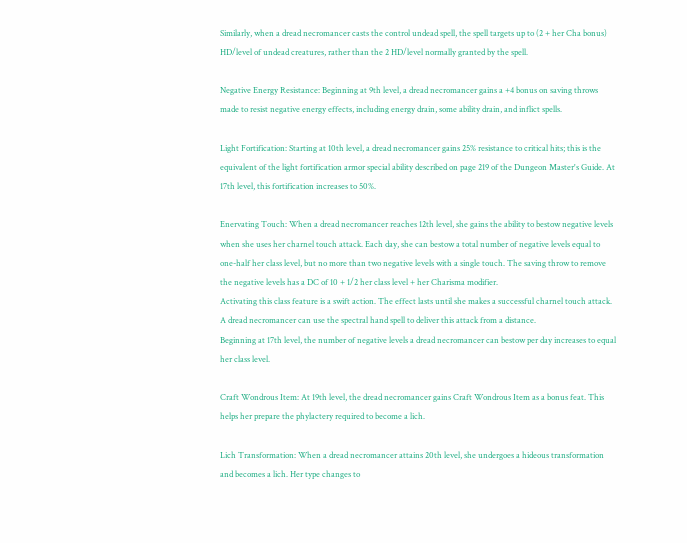Similarly, when a dread necromancer casts the control undead spell, the spell targets up to (2 + her Cha bonus) HD/level of undead creatures, rather than the 2 HD/level normally granted by the spell.

Negative Energy Resistance: Beginning at 9th level, a dread necromancer gains a +4 bonus on saving throws made to resist negative energy effects, including energy drain, some ability drain, and inflict spells.

Light Fortification: Starting at 10th level, a dread necromancer gains 25% resistance to critical hits; this is the equivalent of the light fortification armor special ability described on page 219 of the Dungeon Master's Guide. At 17th level, this fortification increases to 50%.

Enervating Touch: When a dread necromancer reaches 12th level, she gains the ability to bestow negative levels when she uses her charnel touch attack. Each day, she can bestow a total number of negative levels equal to one-half her class level, but no more than two negative levels with a single touch. The saving throw to remove the negative levels has a DC of 10 + 1/2 her class level + her Charisma modifier.
Activating this class feature is a swift action. The effect lasts until she makes a successful charnel touch attack.
A dread necromancer can use the spectral hand spell to deliver this attack from a distance.
Beginning at 17th level, the number of negative levels a dread necromancer can bestow per day increases to equal her class level.

Craft Wondrous Item: At 19th level, the dread necromancer gains Craft Wondrous Item as a bonus feat. This helps her prepare the phylactery required to become a lich.

Lich Transformation: When a dread necromancer attains 20th level, she undergoes a hideous transformation and becomes a lich. Her type changes to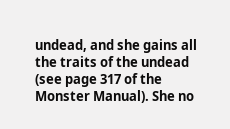undead, and she gains all the traits of the undead (see page 317 of the Monster Manual). She no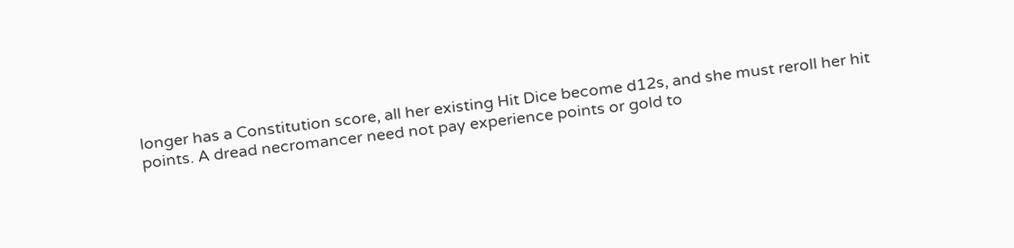longer has a Constitution score, all her existing Hit Dice become d12s, and she must reroll her hit points. A dread necromancer need not pay experience points or gold to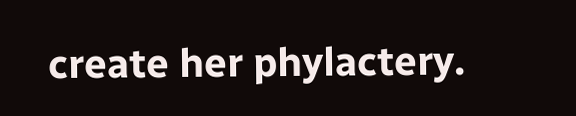create her phylactery.